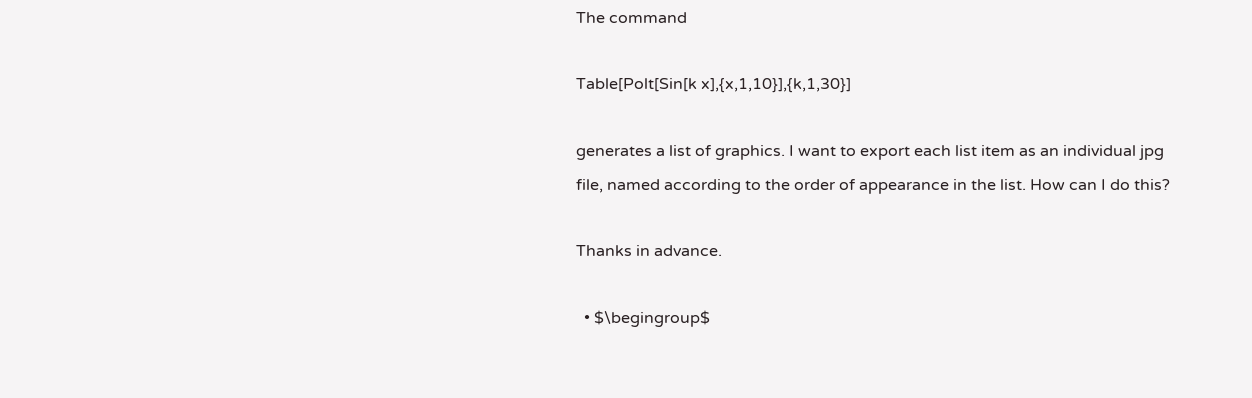The command

Table[Polt[Sin[k x],{x,1,10}],{k,1,30}]

generates a list of graphics. I want to export each list item as an individual jpg file, named according to the order of appearance in the list. How can I do this?

Thanks in advance.

  • $\begingroup$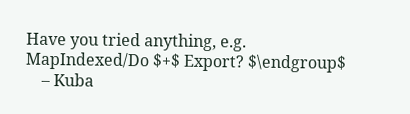Have you tried anything, e.g. MapIndexed/Do $+$ Export? $\endgroup$
    – Kuba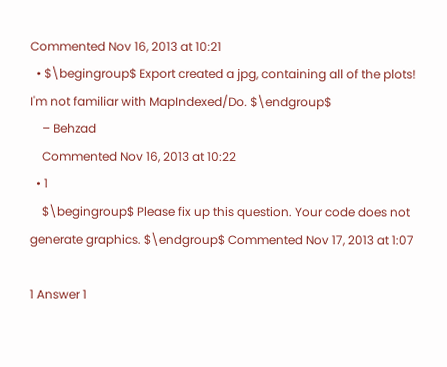Commented Nov 16, 2013 at 10:21
  • $\begingroup$ Export created a jpg, containing all of the plots! I'm not familiar with MapIndexed/Do. $\endgroup$
    – Behzad
    Commented Nov 16, 2013 at 10:22
  • 1
    $\begingroup$ Please fix up this question. Your code does not generate graphics. $\endgroup$ Commented Nov 17, 2013 at 1:07

1 Answer 1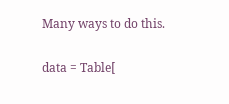Many ways to do this.

data = Table[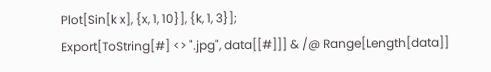Plot[Sin[k x], {x, 1, 10}], {k, 1, 3}];
Export[ToString[#] <> ".jpg", data[[#]]] & /@ Range[Length[data]]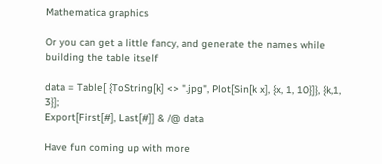Mathematica graphics

Or you can get a little fancy, and generate the names while building the table itself

data = Table[ {ToString[k] <> ".jpg", Plot[Sin[k x], {x, 1, 10}]}, {k,1, 3}];
Export[First[#], Last[#]] & /@ data

Have fun coming up with more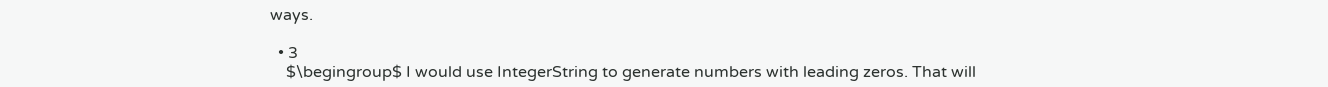ways.

  • 3
    $\begingroup$ I would use IntegerString to generate numbers with leading zeros. That will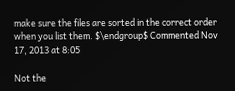make sure the files are sorted in the correct order when you list them. $\endgroup$ Commented Nov 17, 2013 at 8:05

Not the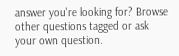answer you're looking for? Browse other questions tagged or ask your own question.